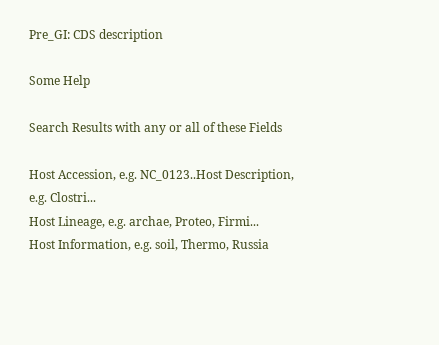Pre_GI: CDS description

Some Help

Search Results with any or all of these Fields

Host Accession, e.g. NC_0123..Host Description, e.g. Clostri...
Host Lineage, e.g. archae, Proteo, Firmi...
Host Information, e.g. soil, Thermo, Russia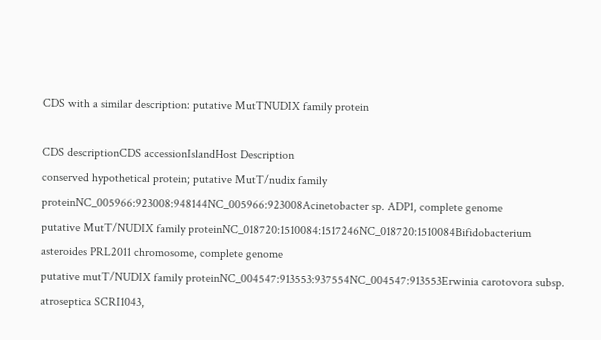CDS with a similar description: putative MutTNUDIX family protein

CDS descriptionCDS accessionIslandHost Description
conserved hypothetical protein; putative MutT/nudix family proteinNC_005966:923008:948144NC_005966:923008Acinetobacter sp. ADP1, complete genome
putative MutT/NUDIX family proteinNC_018720:1510084:1517246NC_018720:1510084Bifidobacterium asteroides PRL2011 chromosome, complete genome
putative mutT/NUDIX family proteinNC_004547:913553:937554NC_004547:913553Erwinia carotovora subsp. atroseptica SCRI1043,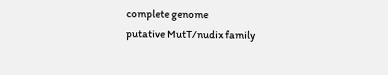complete genome
putative MutT/nudix family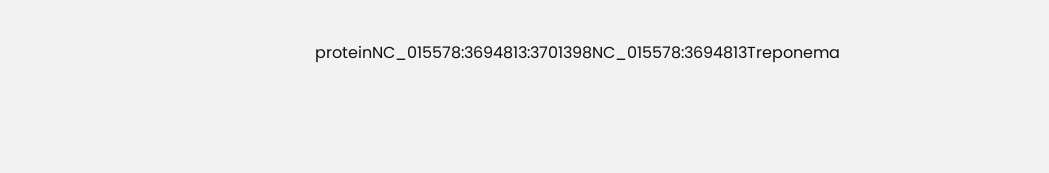proteinNC_015578:3694813:3701398NC_015578:3694813Treponema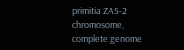primitia ZAS-2 chromosome, complete genome